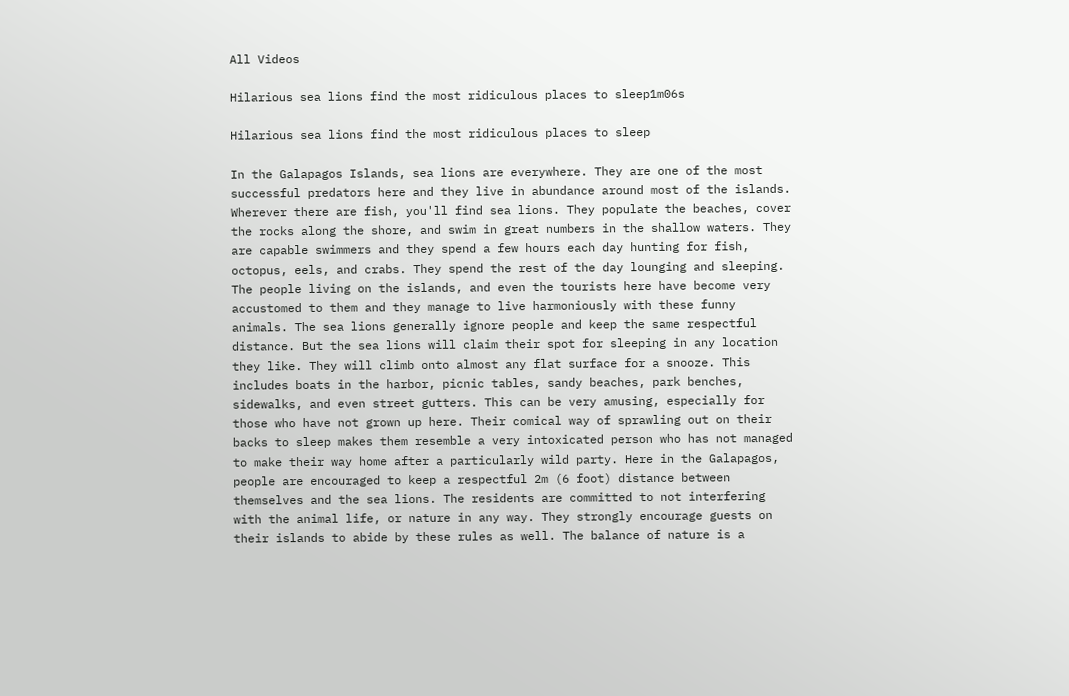All Videos

Hilarious sea lions find the most ridiculous places to sleep1m06s

Hilarious sea lions find the most ridiculous places to sleep

In the Galapagos Islands, sea lions are everywhere. They are one of the most successful predators here and they live in abundance around most of the islands. Wherever there are fish, you'll find sea lions. They populate the beaches, cover the rocks along the shore, and swim in great numbers in the shallow waters. They are capable swimmers and they spend a few hours each day hunting for fish, octopus, eels, and crabs. They spend the rest of the day lounging and sleeping. The people living on the islands, and even the tourists here have become very accustomed to them and they manage to live harmoniously with these funny animals. The sea lions generally ignore people and keep the same respectful distance. But the sea lions will claim their spot for sleeping in any location they like. They will climb onto almost any flat surface for a snooze. This includes boats in the harbor, picnic tables, sandy beaches, park benches, sidewalks, and even street gutters. This can be very amusing, especially for those who have not grown up here. Their comical way of sprawling out on their backs to sleep makes them resemble a very intoxicated person who has not managed to make their way home after a particularly wild party. Here in the Galapagos, people are encouraged to keep a respectful 2m (6 foot) distance between themselves and the sea lions. The residents are committed to not interfering with the animal life, or nature in any way. They strongly encourage guests on their islands to abide by these rules as well. The balance of nature is a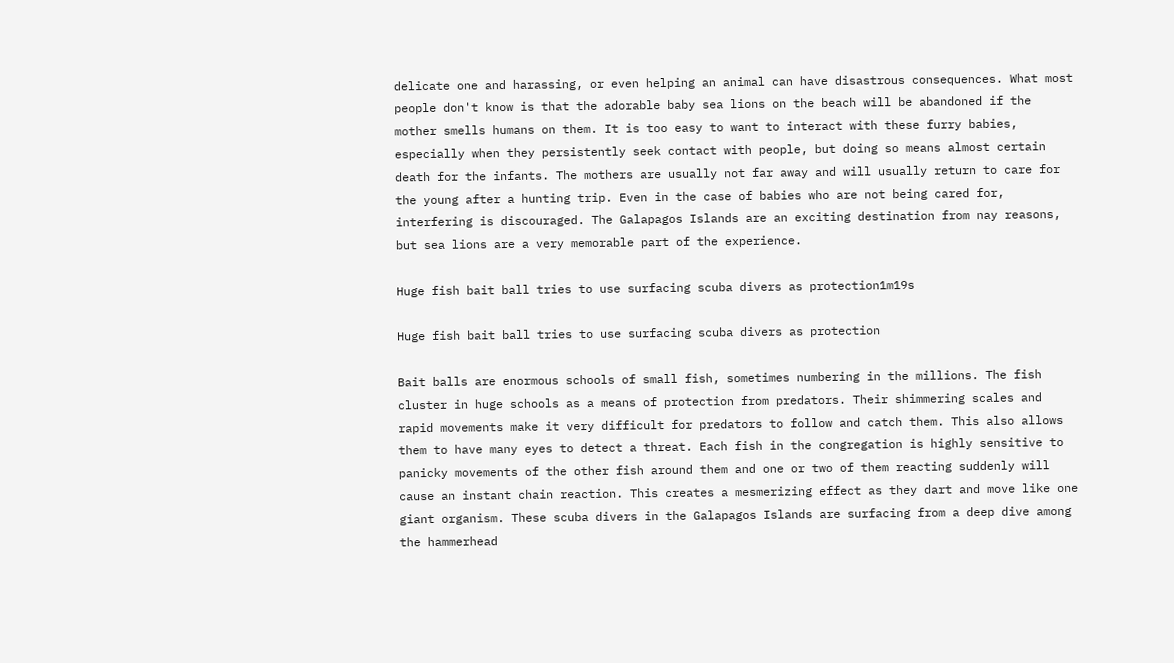delicate one and harassing, or even helping an animal can have disastrous consequences. What most people don't know is that the adorable baby sea lions on the beach will be abandoned if the mother smells humans on them. It is too easy to want to interact with these furry babies, especially when they persistently seek contact with people, but doing so means almost certain death for the infants. The mothers are usually not far away and will usually return to care for the young after a hunting trip. Even in the case of babies who are not being cared for, interfering is discouraged. The Galapagos Islands are an exciting destination from nay reasons, but sea lions are a very memorable part of the experience.

Huge fish bait ball tries to use surfacing scuba divers as protection1m19s

Huge fish bait ball tries to use surfacing scuba divers as protection

Bait balls are enormous schools of small fish, sometimes numbering in the millions. The fish cluster in huge schools as a means of protection from predators. Their shimmering scales and rapid movements make it very difficult for predators to follow and catch them. This also allows them to have many eyes to detect a threat. Each fish in the congregation is highly sensitive to panicky movements of the other fish around them and one or two of them reacting suddenly will cause an instant chain reaction. This creates a mesmerizing effect as they dart and move like one giant organism. These scuba divers in the Galapagos Islands are surfacing from a deep dive among the hammerhead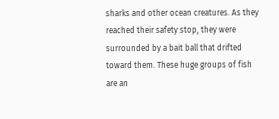sharks and other ocean creatures. As they reached their safety stop, they were surrounded by a bait ball that drifted toward them. These huge groups of fish are an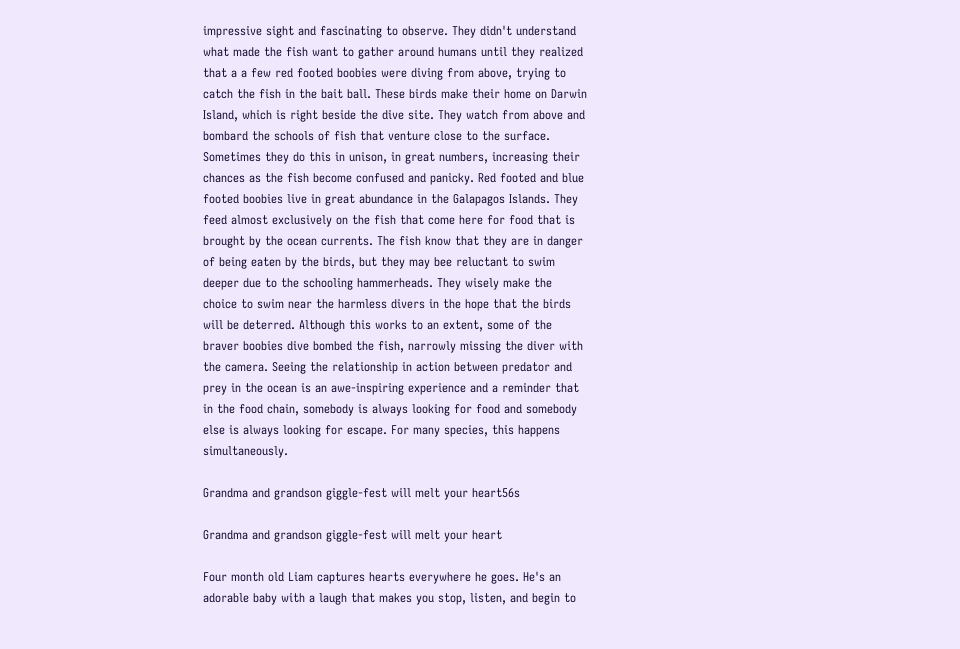impressive sight and fascinating to observe. They didn't understand what made the fish want to gather around humans until they realized that a a few red footed boobies were diving from above, trying to catch the fish in the bait ball. These birds make their home on Darwin Island, which is right beside the dive site. They watch from above and bombard the schools of fish that venture close to the surface. Sometimes they do this in unison, in great numbers, increasing their chances as the fish become confused and panicky. Red footed and blue footed boobies live in great abundance in the Galapagos Islands. They feed almost exclusively on the fish that come here for food that is brought by the ocean currents. The fish know that they are in danger of being eaten by the birds, but they may bee reluctant to swim deeper due to the schooling hammerheads. They wisely make the choice to swim near the harmless divers in the hope that the birds will be deterred. Although this works to an extent, some of the braver boobies dive bombed the fish, narrowly missing the diver with the camera. Seeing the relationship in action between predator and prey in the ocean is an awe-inspiring experience and a reminder that in the food chain, somebody is always looking for food and somebody else is always looking for escape. For many species, this happens simultaneously.

Grandma and grandson giggle-fest will melt your heart56s

Grandma and grandson giggle-fest will melt your heart

Four month old Liam captures hearts everywhere he goes. He's an adorable baby with a laugh that makes you stop, listen, and begin to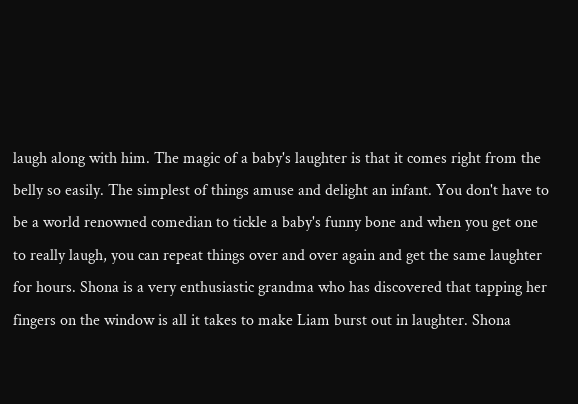laugh along with him. The magic of a baby's laughter is that it comes right from the belly so easily. The simplest of things amuse and delight an infant. You don't have to be a world renowned comedian to tickle a baby's funny bone and when you get one to really laugh, you can repeat things over and over again and get the same laughter for hours. Shona is a very enthusiastic grandma who has discovered that tapping her fingers on the window is all it takes to make Liam burst out in laughter. Shona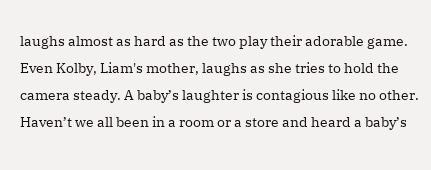laughs almost as hard as the two play their adorable game. Even Kolby, Liam's mother, laughs as she tries to hold the camera steady. A baby’s laughter is contagious like no other. Haven’t we all been in a room or a store and heard a baby’s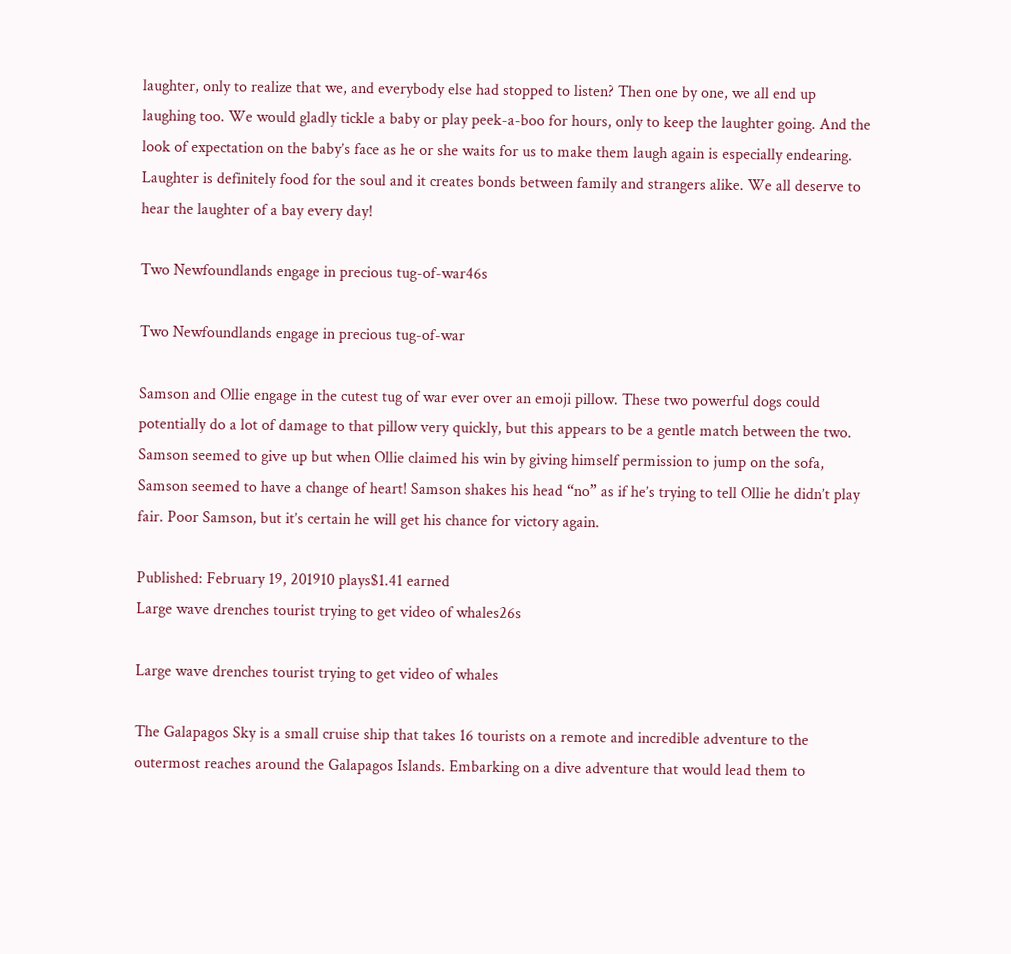laughter, only to realize that we, and everybody else had stopped to listen? Then one by one, we all end up laughing too. We would gladly tickle a baby or play peek-a-boo for hours, only to keep the laughter going. And the look of expectation on the baby’s face as he or she waits for us to make them laugh again is especially endearing. Laughter is definitely food for the soul and it creates bonds between family and strangers alike. We all deserve to hear the laughter of a bay every day!

Two Newfoundlands engage in precious tug-of-war46s

Two Newfoundlands engage in precious tug-of-war

Samson and Ollie engage in the cutest tug of war ever over an emoji pillow. These two powerful dogs could potentially do a lot of damage to that pillow very quickly, but this appears to be a gentle match between the two. Samson seemed to give up but when Ollie claimed his win by giving himself permission to jump on the sofa, Samson seemed to have a change of heart! Samson shakes his head “no” as if he’s trying to tell Ollie he didn’t play fair. Poor Samson, but it’s certain he will get his chance for victory again.

Published: February 19, 201910 plays$1.41 earned
Large wave drenches tourist trying to get video of whales26s

Large wave drenches tourist trying to get video of whales

The Galapagos Sky is a small cruise ship that takes 16 tourists on a remote and incredible adventure to the outermost reaches around the Galapagos Islands. Embarking on a dive adventure that would lead them to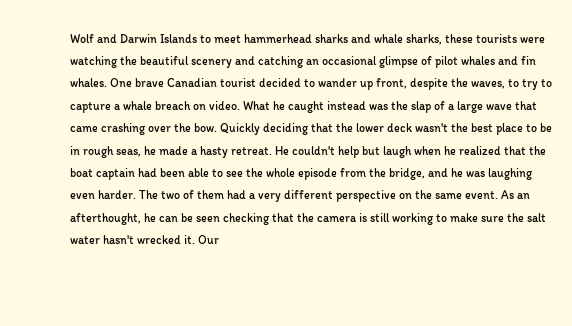Wolf and Darwin Islands to meet hammerhead sharks and whale sharks, these tourists were watching the beautiful scenery and catching an occasional glimpse of pilot whales and fin whales. One brave Canadian tourist decided to wander up front, despite the waves, to try to capture a whale breach on video. What he caught instead was the slap of a large wave that came crashing over the bow. Quickly deciding that the lower deck wasn't the best place to be in rough seas, he made a hasty retreat. He couldn't help but laugh when he realized that the boat captain had been able to see the whole episode from the bridge, and he was laughing even harder. The two of them had a very different perspective on the same event. As an afterthought, he can be seen checking that the camera is still working to make sure the salt water hasn't wrecked it. Our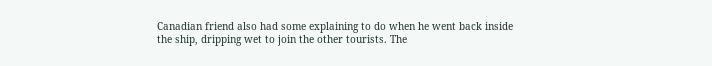Canadian friend also had some explaining to do when he went back inside the ship, dripping wet to join the other tourists. The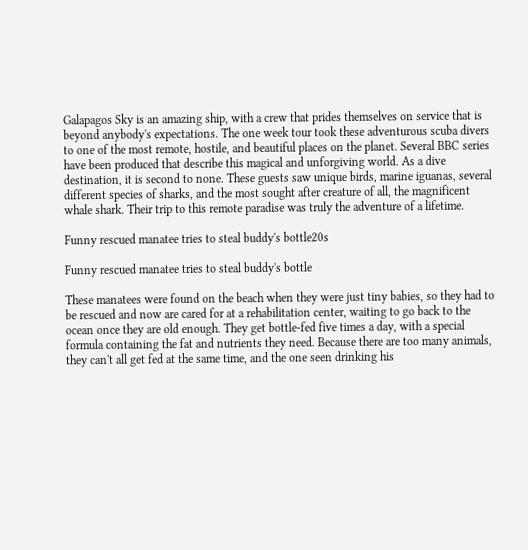Galapagos Sky is an amazing ship, with a crew that prides themselves on service that is beyond anybody's expectations. The one week tour took these adventurous scuba divers to one of the most remote, hostile, and beautiful places on the planet. Several BBC series have been produced that describe this magical and unforgiving world. As a dive destination, it is second to none. These guests saw unique birds, marine iguanas, several different species of sharks, and the most sought after creature of all, the magnificent whale shark. Their trip to this remote paradise was truly the adventure of a lifetime.

Funny rescued manatee tries to steal buddy's bottle20s

Funny rescued manatee tries to steal buddy's bottle

These manatees were found on the beach when they were just tiny babies, so they had to be rescued and now are cared for at a rehabilitation center, waiting to go back to the ocean once they are old enough. They get bottle-fed five times a day, with a special formula containing the fat and nutrients they need. Because there are too many animals, they can't all get fed at the same time, and the one seen drinking his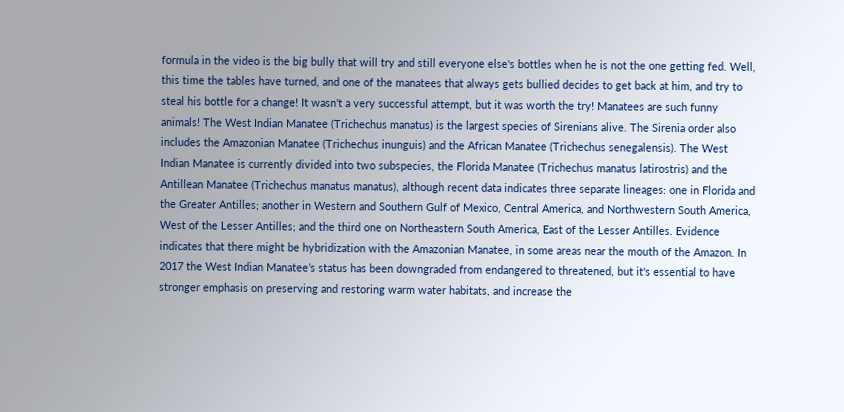formula in the video is the big bully that will try and still everyone else's bottles when he is not the one getting fed. Well, this time the tables have turned, and one of the manatees that always gets bullied decides to get back at him, and try to steal his bottle for a change! It wasn't a very successful attempt, but it was worth the try! Manatees are such funny animals! The West Indian Manatee (Trichechus manatus) is the largest species of Sirenians alive. The Sirenia order also includes the Amazonian Manatee (Trichechus inunguis) and the African Manatee (Trichechus senegalensis). The West Indian Manatee is currently divided into two subspecies, the Florida Manatee (Trichechus manatus latirostris) and the Antillean Manatee (Trichechus manatus manatus), although recent data indicates three separate lineages: one in Florida and the Greater Antilles; another in Western and Southern Gulf of Mexico, Central America, and Northwestern South America, West of the Lesser Antilles; and the third one on Northeastern South America, East of the Lesser Antilles. Evidence indicates that there might be hybridization with the Amazonian Manatee, in some areas near the mouth of the Amazon. In 2017 the West Indian Manatee’s status has been downgraded from endangered to threatened, but it's essential to have stronger emphasis on preserving and restoring warm water habitats, and increase the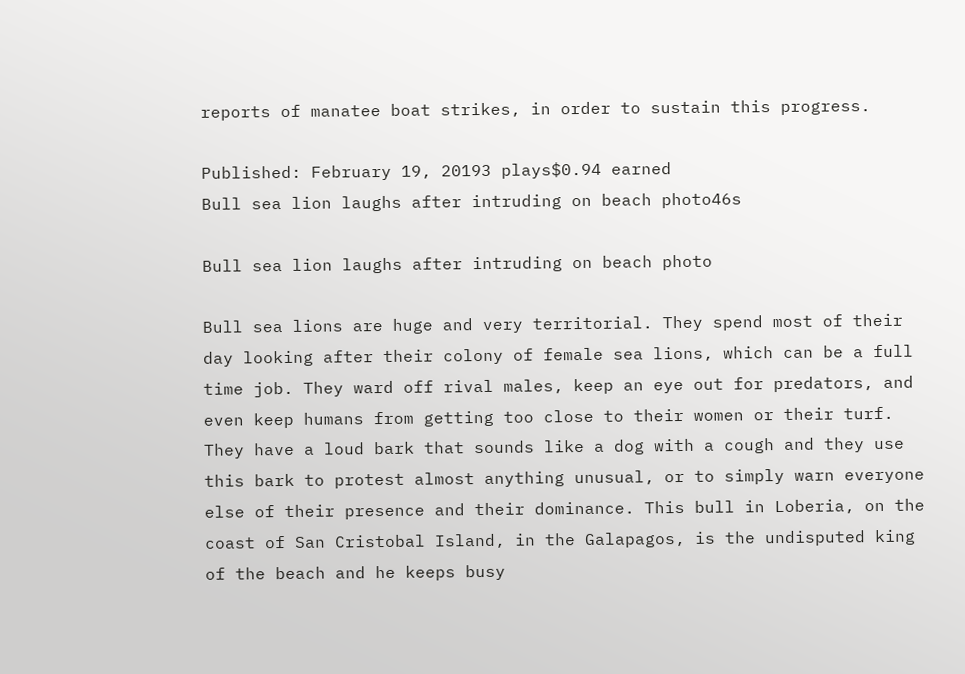reports of manatee boat strikes, in order to sustain this progress.

Published: February 19, 20193 plays$0.94 earned
Bull sea lion laughs after intruding on beach photo46s

Bull sea lion laughs after intruding on beach photo

Bull sea lions are huge and very territorial. They spend most of their day looking after their colony of female sea lions, which can be a full time job. They ward off rival males, keep an eye out for predators, and even keep humans from getting too close to their women or their turf. They have a loud bark that sounds like a dog with a cough and they use this bark to protest almost anything unusual, or to simply warn everyone else of their presence and their dominance. This bull in Loberia, on the coast of San Cristobal Island, in the Galapagos, is the undisputed king of the beach and he keeps busy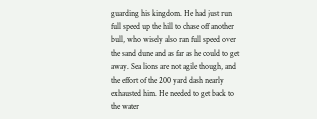guarding his kingdom. He had just run full speed up the hill to chase off another bull, who wisely also ran full speed over the sand dune and as far as he could to get away. Sea lions are not agile though, and the effort of the 200 yard dash nearly exhausted him. He needed to get back to the water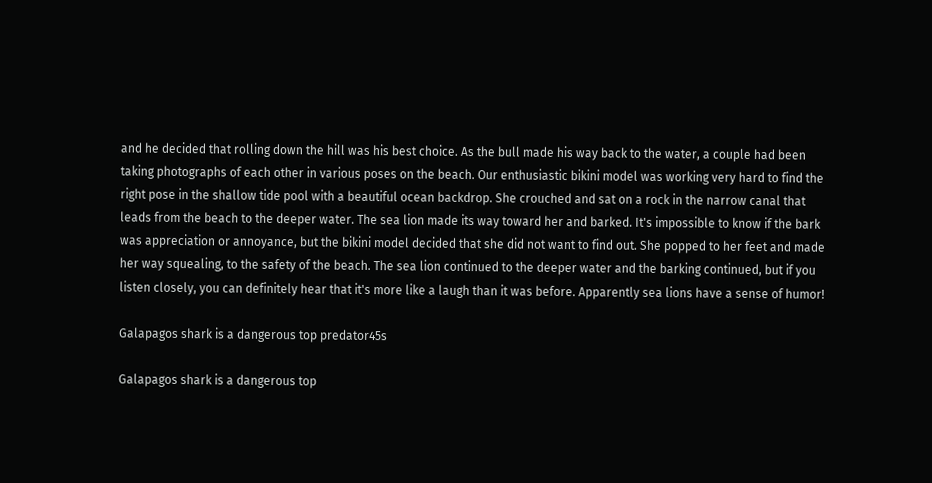and he decided that rolling down the hill was his best choice. As the bull made his way back to the water, a couple had been taking photographs of each other in various poses on the beach. Our enthusiastic bikini model was working very hard to find the right pose in the shallow tide pool with a beautiful ocean backdrop. She crouched and sat on a rock in the narrow canal that leads from the beach to the deeper water. The sea lion made its way toward her and barked. It's impossible to know if the bark was appreciation or annoyance, but the bikini model decided that she did not want to find out. She popped to her feet and made her way squealing, to the safety of the beach. The sea lion continued to the deeper water and the barking continued, but if you listen closely, you can definitely hear that it's more like a laugh than it was before. Apparently sea lions have a sense of humor!

Galapagos shark is a dangerous top predator45s

Galapagos shark is a dangerous top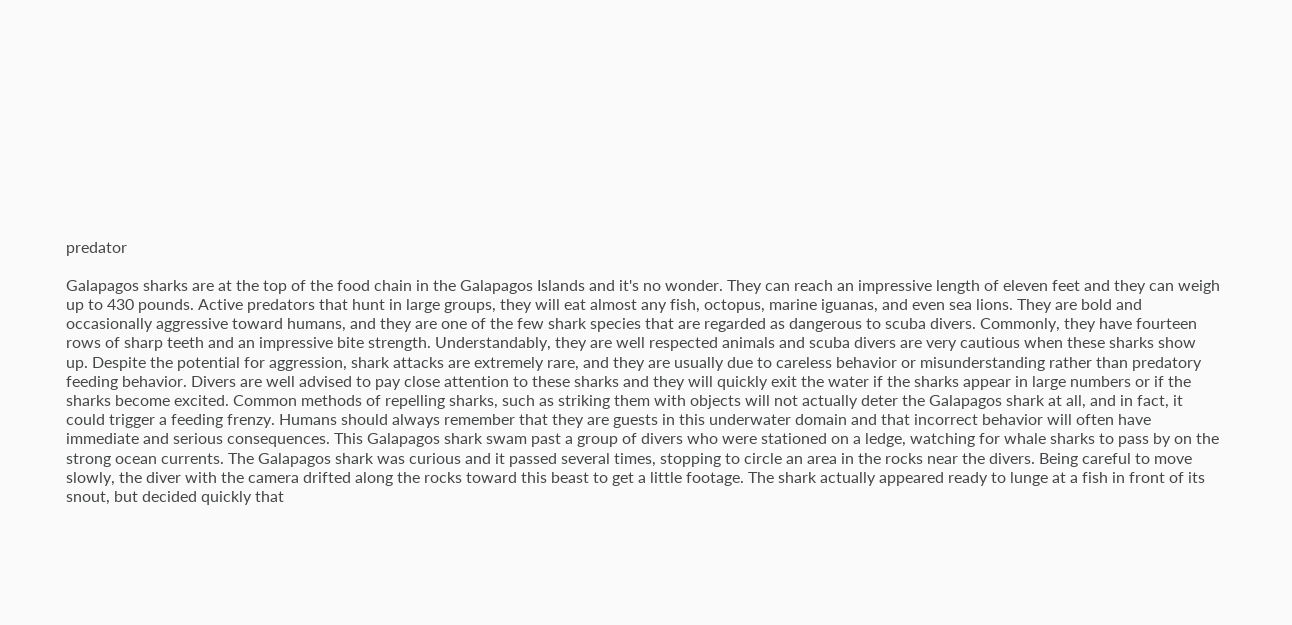predator

Galapagos sharks are at the top of the food chain in the Galapagos Islands and it's no wonder. They can reach an impressive length of eleven feet and they can weigh up to 430 pounds. Active predators that hunt in large groups, they will eat almost any fish, octopus, marine iguanas, and even sea lions. They are bold and occasionally aggressive toward humans, and they are one of the few shark species that are regarded as dangerous to scuba divers. Commonly, they have fourteen rows of sharp teeth and an impressive bite strength. Understandably, they are well respected animals and scuba divers are very cautious when these sharks show up. Despite the potential for aggression, shark attacks are extremely rare, and they are usually due to careless behavior or misunderstanding rather than predatory feeding behavior. Divers are well advised to pay close attention to these sharks and they will quickly exit the water if the sharks appear in large numbers or if the sharks become excited. Common methods of repelling sharks, such as striking them with objects will not actually deter the Galapagos shark at all, and in fact, it could trigger a feeding frenzy. Humans should always remember that they are guests in this underwater domain and that incorrect behavior will often have immediate and serious consequences. This Galapagos shark swam past a group of divers who were stationed on a ledge, watching for whale sharks to pass by on the strong ocean currents. The Galapagos shark was curious and it passed several times, stopping to circle an area in the rocks near the divers. Being careful to move slowly, the diver with the camera drifted along the rocks toward this beast to get a little footage. The shark actually appeared ready to lunge at a fish in front of its snout, but decided quickly that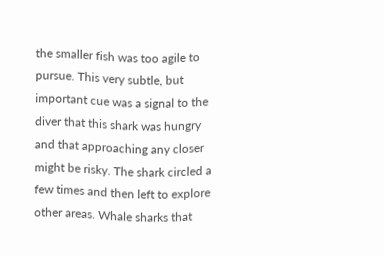the smaller fish was too agile to pursue. This very subtle, but important cue was a signal to the diver that this shark was hungry and that approaching any closer might be risky. The shark circled a few times and then left to explore other areas. Whale sharks that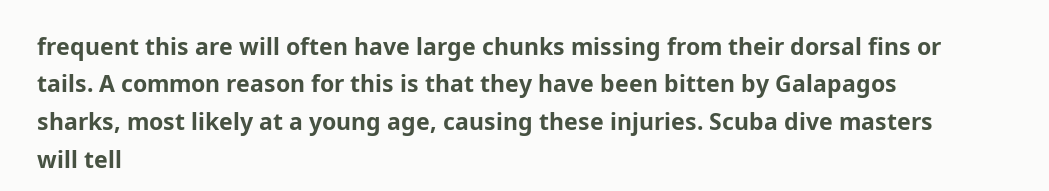frequent this are will often have large chunks missing from their dorsal fins or tails. A common reason for this is that they have been bitten by Galapagos sharks, most likely at a young age, causing these injuries. Scuba dive masters will tell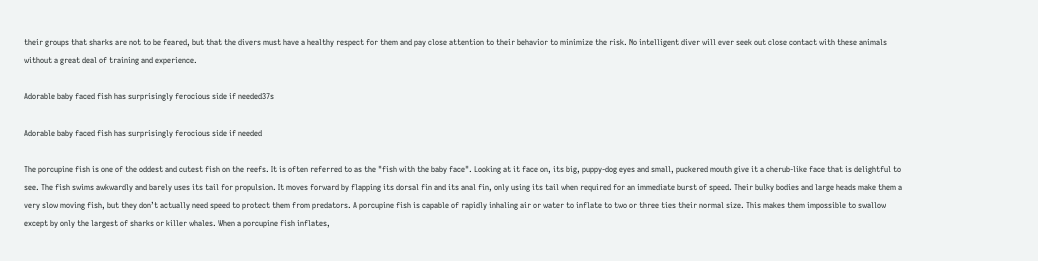their groups that sharks are not to be feared, but that the divers must have a healthy respect for them and pay close attention to their behavior to minimize the risk. No intelligent diver will ever seek out close contact with these animals without a great deal of training and experience.

Adorable baby faced fish has surprisingly ferocious side if needed37s

Adorable baby faced fish has surprisingly ferocious side if needed

The porcupine fish is one of the oddest and cutest fish on the reefs. It is often referred to as the "fish with the baby face". Looking at it face on, its big, puppy-dog eyes and small, puckered mouth give it a cherub-like face that is delightful to see. The fish swims awkwardly and barely uses its tail for propulsion. It moves forward by flapping its dorsal fin and its anal fin, only using its tail when required for an immediate burst of speed. Their bulky bodies and large heads make them a very slow moving fish, but they don’t actually need speed to protect them from predators. A porcupine fish is capable of rapidly inhaling air or water to inflate to two or three ties their normal size. This makes them impossible to swallow except by only the largest of sharks or killer whales. When a porcupine fish inflates,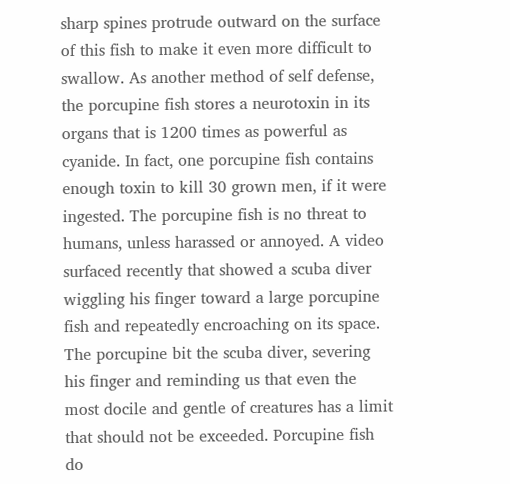sharp spines protrude outward on the surface of this fish to make it even more difficult to swallow. As another method of self defense, the porcupine fish stores a neurotoxin in its organs that is 1200 times as powerful as cyanide. In fact, one porcupine fish contains enough toxin to kill 30 grown men, if it were ingested. The porcupine fish is no threat to humans, unless harassed or annoyed. A video surfaced recently that showed a scuba diver wiggling his finger toward a large porcupine fish and repeatedly encroaching on its space. The porcupine bit the scuba diver, severing his finger and reminding us that even the most docile and gentle of creatures has a limit that should not be exceeded. Porcupine fish do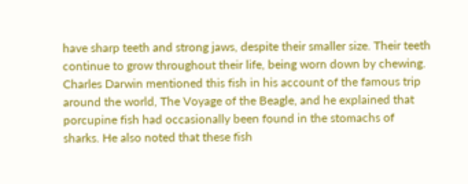have sharp teeth and strong jaws, despite their smaller size. Their teeth continue to grow throughout their life, being worn down by chewing. Charles Darwin mentioned this fish in his account of the famous trip around the world, The Voyage of the Beagle, and he explained that porcupine fish had occasionally been found in the stomachs of sharks. He also noted that these fish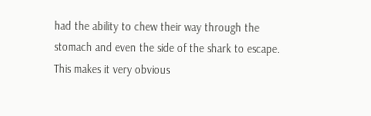had the ability to chew their way through the stomach and even the side of the shark to escape. This makes it very obvious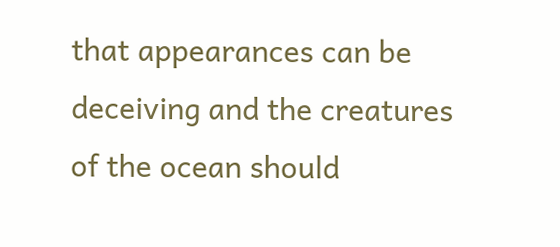that appearances can be deceiving and the creatures of the ocean should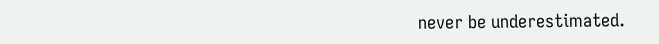never be underestimated.